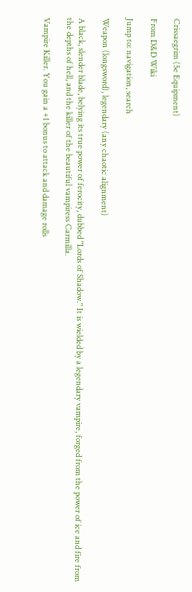Crissaegrim (5e Equipment)

From D&D Wiki

Jump to: navigation, search

Weapon (longsword), legendary (any chaotic alignment)

A black, slender blade, belying its true power of ferocity, dubbed "Lords of Shadow." It is wielded by a legendary vampire, forged from the power of ice and fire from the depths of hell, and the killer of the beautiful vampiress Carmilla.

Vampire Killer. You gain a +1 bonus to attack and damage rolls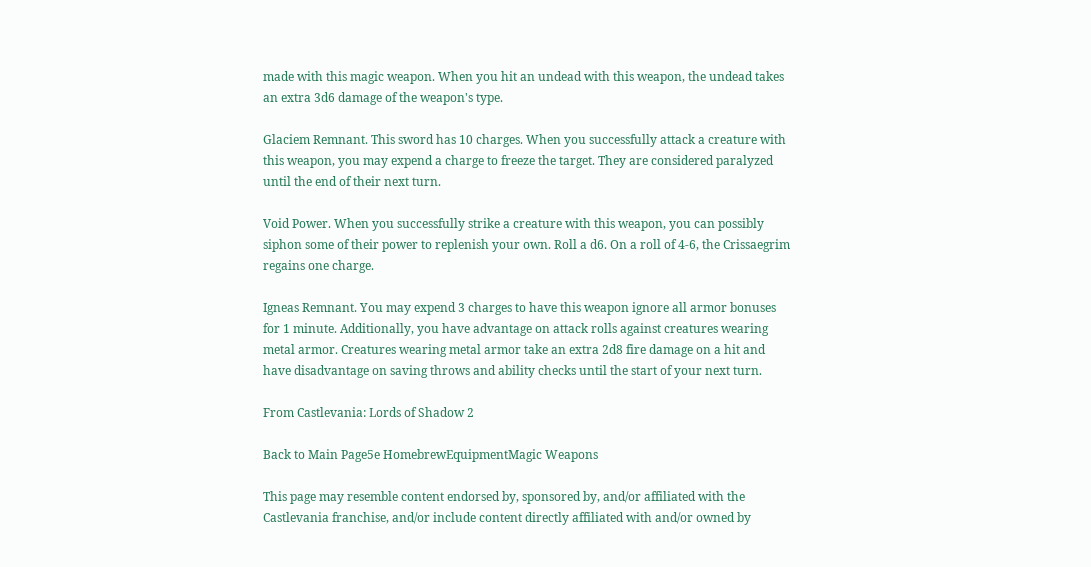made with this magic weapon. When you hit an undead with this weapon, the undead takes an extra 3d6 damage of the weapon's type.

Glaciem Remnant. This sword has 10 charges. When you successfully attack a creature with this weapon, you may expend a charge to freeze the target. They are considered paralyzed until the end of their next turn.

Void Power. When you successfully strike a creature with this weapon, you can possibly siphon some of their power to replenish your own. Roll a d6. On a roll of 4-6, the Crissaegrim regains one charge.

Igneas Remnant. You may expend 3 charges to have this weapon ignore all armor bonuses for 1 minute. Additionally, you have advantage on attack rolls against creatures wearing metal armor. Creatures wearing metal armor take an extra 2d8 fire damage on a hit and have disadvantage on saving throws and ability checks until the start of your next turn.

From Castlevania: Lords of Shadow 2

Back to Main Page5e HomebrewEquipmentMagic Weapons

This page may resemble content endorsed by, sponsored by, and/or affiliated with the Castlevania franchise, and/or include content directly affiliated with and/or owned by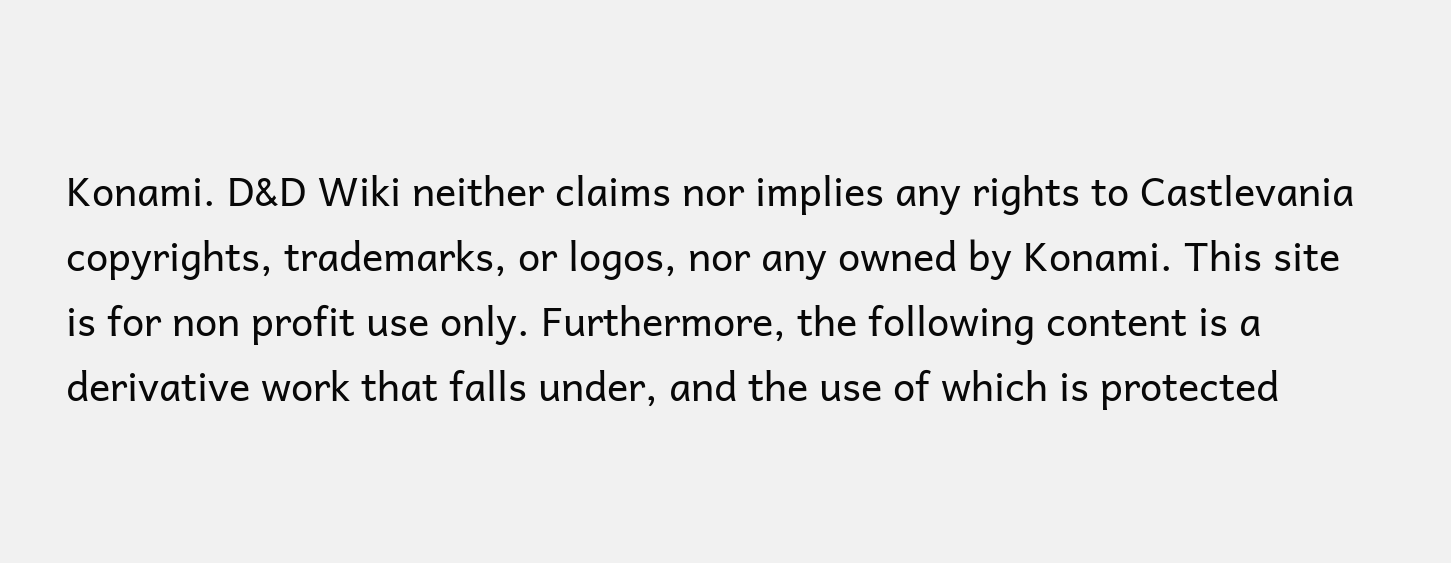Konami. D&D Wiki neither claims nor implies any rights to Castlevania copyrights, trademarks, or logos, nor any owned by Konami. This site is for non profit use only. Furthermore, the following content is a derivative work that falls under, and the use of which is protected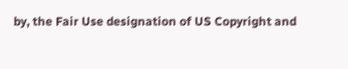by, the Fair Use designation of US Copyright and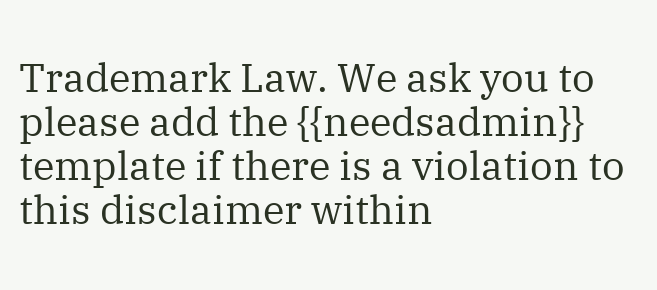Trademark Law. We ask you to please add the {{needsadmin}} template if there is a violation to this disclaimer within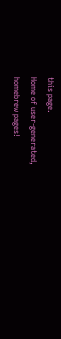this page.
Home of user-generated,
homebrew pages!